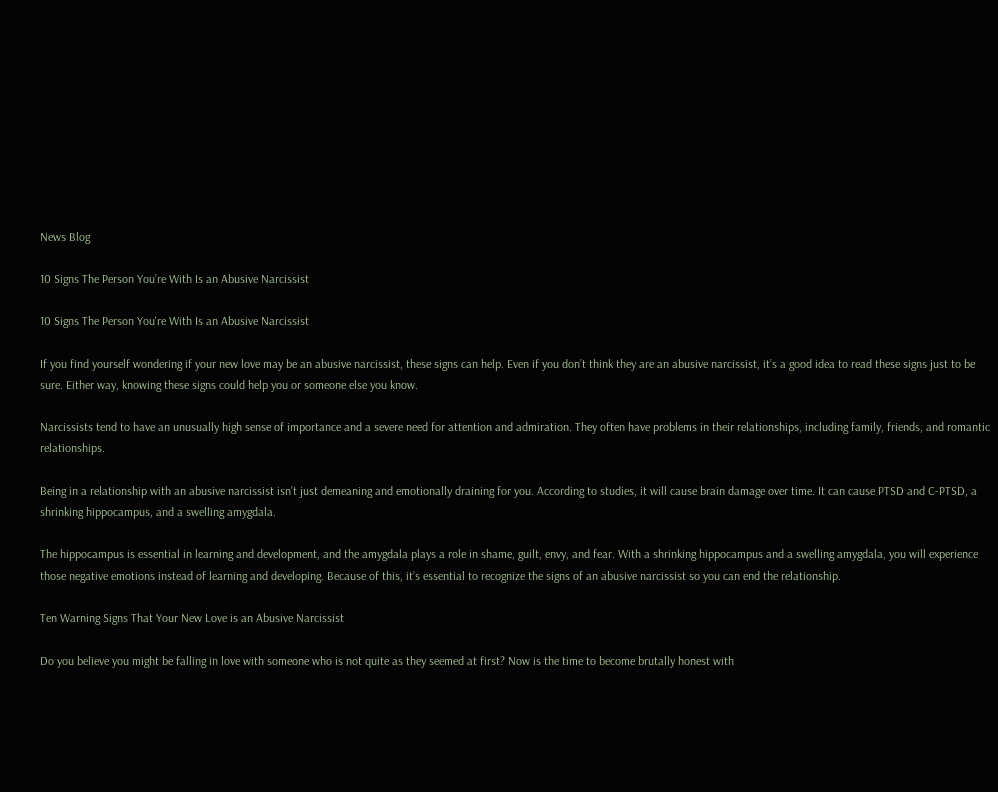News Blog

10 Signs The Person You’re With Is an Abusive Narcissist

10 Signs The Person You're With Is an Abusive Narcissist

If you find yourself wondering if your new love may be an abusive narcissist, these signs can help. Even if you don’t think they are an abusive narcissist, it’s a good idea to read these signs just to be sure. Either way, knowing these signs could help you or someone else you know.

Narcissists tend to have an unusually high sense of importance and a severe need for attention and admiration. They often have problems in their relationships, including family, friends, and romantic relationships.

Being in a relationship with an abusive narcissist isn’t just demeaning and emotionally draining for you. According to studies, it will cause brain damage over time. It can cause PTSD and C-PTSD, a shrinking hippocampus, and a swelling amygdala.

The hippocampus is essential in learning and development, and the amygdala plays a role in shame, guilt, envy, and fear. With a shrinking hippocampus and a swelling amygdala, you will experience those negative emotions instead of learning and developing. Because of this, it’s essential to recognize the signs of an abusive narcissist so you can end the relationship.

Ten Warning Signs That Your New Love is an Abusive Narcissist

Do you believe you might be falling in love with someone who is not quite as they seemed at first? Now is the time to become brutally honest with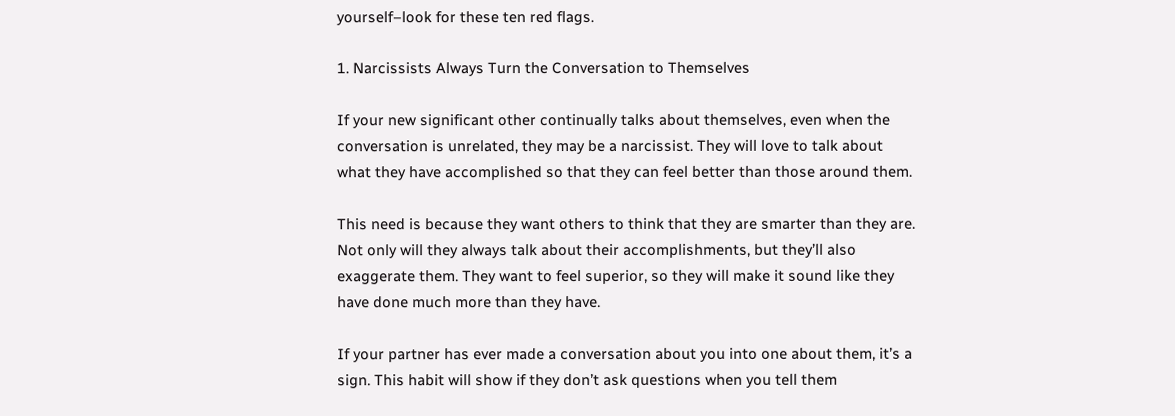yourself–look for these ten red flags.

1. Narcissists Always Turn the Conversation to Themselves

If your new significant other continually talks about themselves, even when the conversation is unrelated, they may be a narcissist. They will love to talk about what they have accomplished so that they can feel better than those around them.

This need is because they want others to think that they are smarter than they are. Not only will they always talk about their accomplishments, but they’ll also exaggerate them. They want to feel superior, so they will make it sound like they have done much more than they have.

If your partner has ever made a conversation about you into one about them, it’s a sign. This habit will show if they don’t ask questions when you tell them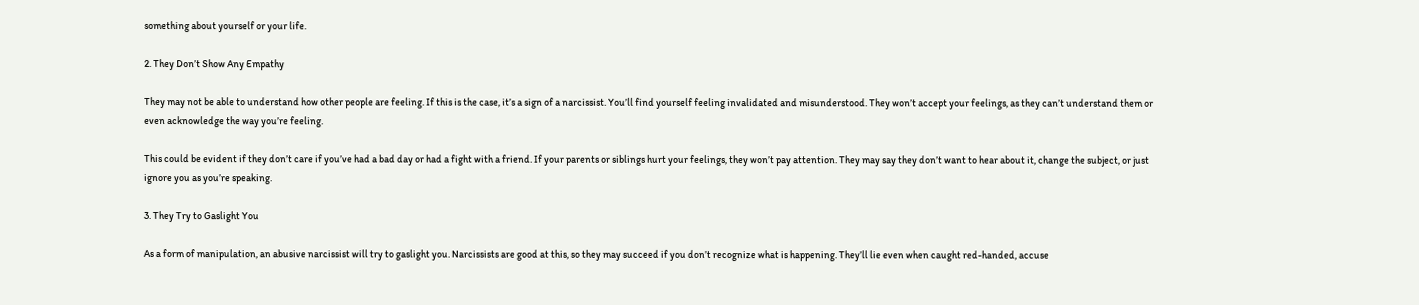something about yourself or your life.

2. They Don’t Show Any Empathy

They may not be able to understand how other people are feeling. If this is the case, it’s a sign of a narcissist. You’ll find yourself feeling invalidated and misunderstood. They won’t accept your feelings, as they can’t understand them or even acknowledge the way you’re feeling.

This could be evident if they don’t care if you’ve had a bad day or had a fight with a friend. If your parents or siblings hurt your feelings, they won’t pay attention. They may say they don’t want to hear about it, change the subject, or just ignore you as you’re speaking.

3. They Try to Gaslight You

As a form of manipulation, an abusive narcissist will try to gaslight you. Narcissists are good at this, so they may succeed if you don’t recognize what is happening. They’ll lie even when caught red-handed, accuse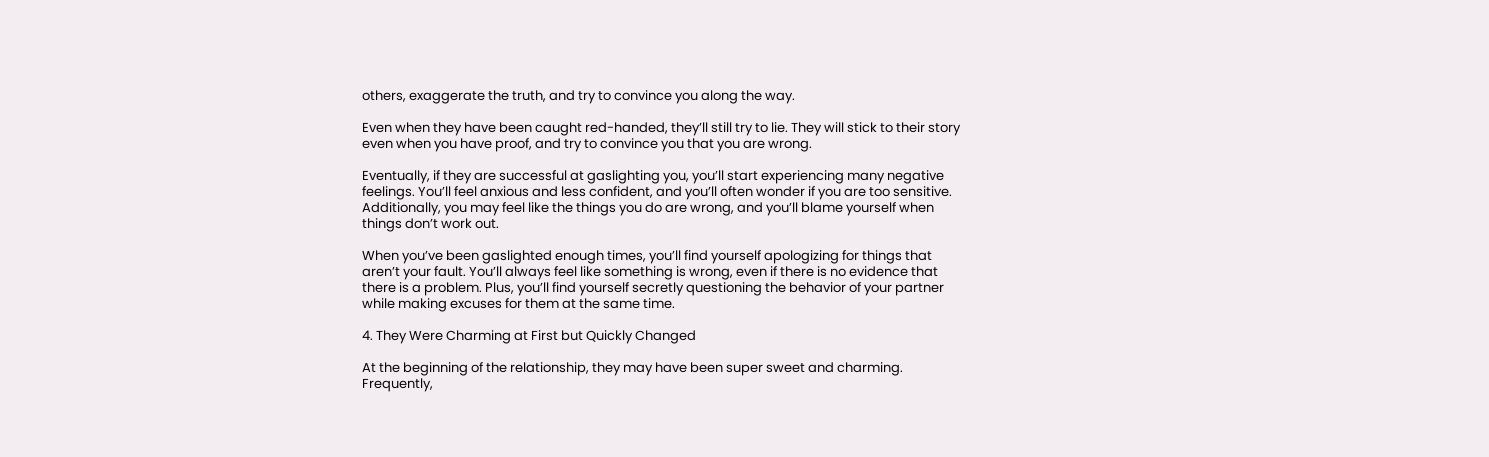others, exaggerate the truth, and try to convince you along the way.

Even when they have been caught red-handed, they’ll still try to lie. They will stick to their story even when you have proof, and try to convince you that you are wrong.

Eventually, if they are successful at gaslighting you, you’ll start experiencing many negative feelings. You’ll feel anxious and less confident, and you’ll often wonder if you are too sensitive. Additionally, you may feel like the things you do are wrong, and you’ll blame yourself when things don’t work out.

When you’ve been gaslighted enough times, you’ll find yourself apologizing for things that aren’t your fault. You’ll always feel like something is wrong, even if there is no evidence that there is a problem. Plus, you’ll find yourself secretly questioning the behavior of your partner while making excuses for them at the same time.

4. They Were Charming at First but Quickly Changed

At the beginning of the relationship, they may have been super sweet and charming. Frequently,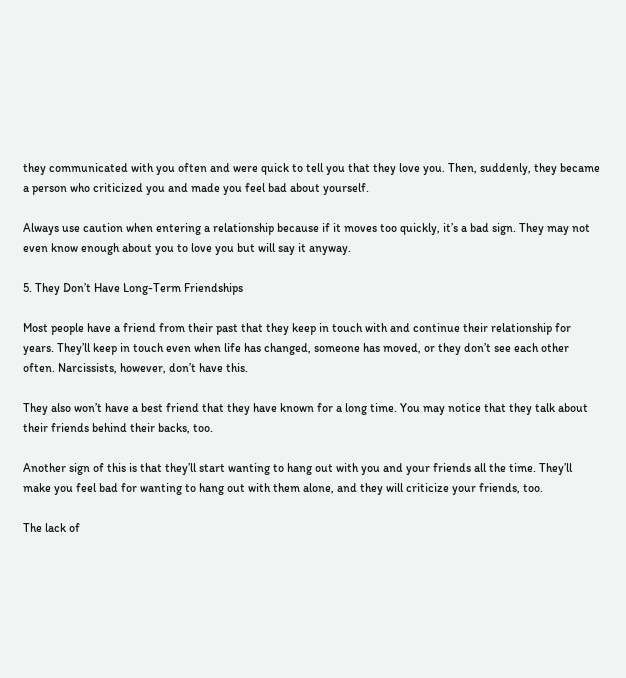they communicated with you often and were quick to tell you that they love you. Then, suddenly, they became a person who criticized you and made you feel bad about yourself.

Always use caution when entering a relationship because if it moves too quickly, it’s a bad sign. They may not even know enough about you to love you but will say it anyway.

5. They Don’t Have Long-Term Friendships

Most people have a friend from their past that they keep in touch with and continue their relationship for years. They’ll keep in touch even when life has changed, someone has moved, or they don’t see each other often. Narcissists, however, don’t have this.

They also won’t have a best friend that they have known for a long time. You may notice that they talk about their friends behind their backs, too.

Another sign of this is that they’ll start wanting to hang out with you and your friends all the time. They’ll make you feel bad for wanting to hang out with them alone, and they will criticize your friends, too.

The lack of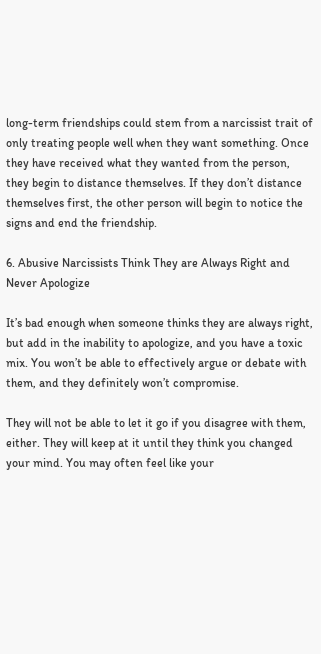long-term friendships could stem from a narcissist trait of only treating people well when they want something. Once they have received what they wanted from the person, they begin to distance themselves. If they don’t distance themselves first, the other person will begin to notice the signs and end the friendship.

6. Abusive Narcissists Think They are Always Right and Never Apologize

It’s bad enough when someone thinks they are always right, but add in the inability to apologize, and you have a toxic mix. You won’t be able to effectively argue or debate with them, and they definitely won’t compromise.

They will not be able to let it go if you disagree with them, either. They will keep at it until they think you changed your mind. You may often feel like your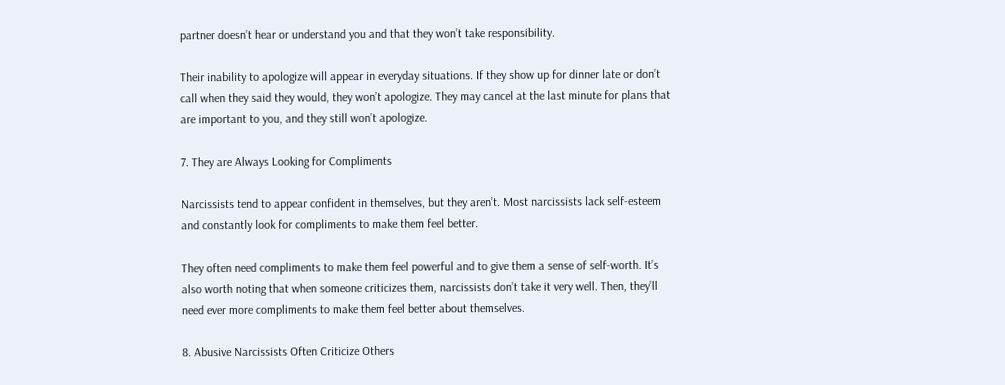partner doesn’t hear or understand you and that they won’t take responsibility.

Their inability to apologize will appear in everyday situations. If they show up for dinner late or don’t call when they said they would, they won’t apologize. They may cancel at the last minute for plans that are important to you, and they still won’t apologize.

7. They are Always Looking for Compliments

Narcissists tend to appear confident in themselves, but they aren’t. Most narcissists lack self-esteem and constantly look for compliments to make them feel better.

They often need compliments to make them feel powerful and to give them a sense of self-worth. It’s also worth noting that when someone criticizes them, narcissists don’t take it very well. Then, they’ll need ever more compliments to make them feel better about themselves.

8. Abusive Narcissists Often Criticize Others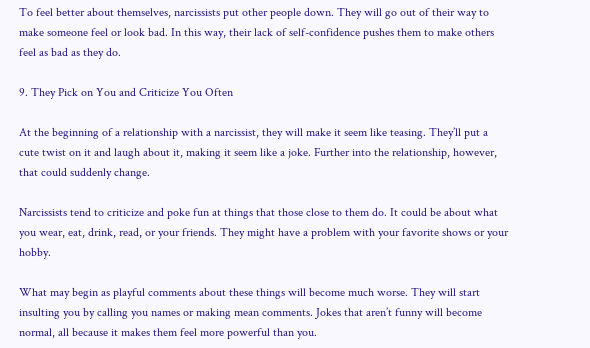To feel better about themselves, narcissists put other people down. They will go out of their way to make someone feel or look bad. In this way, their lack of self-confidence pushes them to make others feel as bad as they do.

9. They Pick on You and Criticize You Often

At the beginning of a relationship with a narcissist, they will make it seem like teasing. They’ll put a cute twist on it and laugh about it, making it seem like a joke. Further into the relationship, however, that could suddenly change.

Narcissists tend to criticize and poke fun at things that those close to them do. It could be about what you wear, eat, drink, read, or your friends. They might have a problem with your favorite shows or your hobby.

What may begin as playful comments about these things will become much worse. They will start insulting you by calling you names or making mean comments. Jokes that aren’t funny will become normal, all because it makes them feel more powerful than you.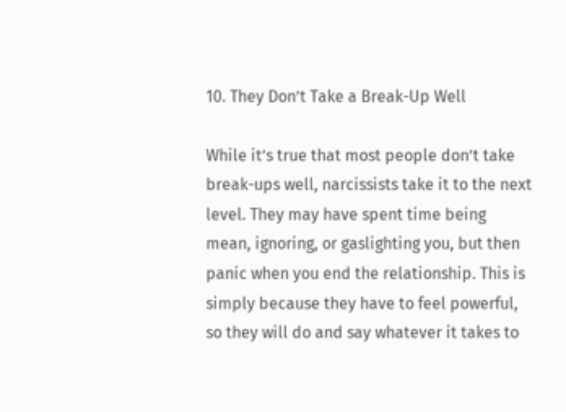10. They Don’t Take a Break-Up Well

While it’s true that most people don’t take break-ups well, narcissists take it to the next level. They may have spent time being mean, ignoring, or gaslighting you, but then panic when you end the relationship. This is simply because they have to feel powerful, so they will do and say whatever it takes to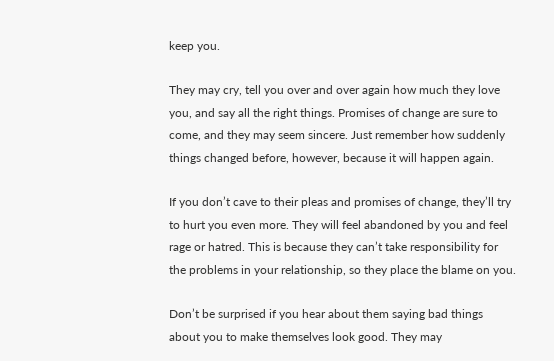keep you.

They may cry, tell you over and over again how much they love you, and say all the right things. Promises of change are sure to come, and they may seem sincere. Just remember how suddenly things changed before, however, because it will happen again.

If you don’t cave to their pleas and promises of change, they’ll try to hurt you even more. They will feel abandoned by you and feel rage or hatred. This is because they can’t take responsibility for the problems in your relationship, so they place the blame on you.

Don’t be surprised if you hear about them saying bad things about you to make themselves look good. They may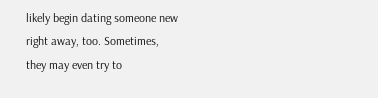likely begin dating someone new right away, too. Sometimes, they may even try to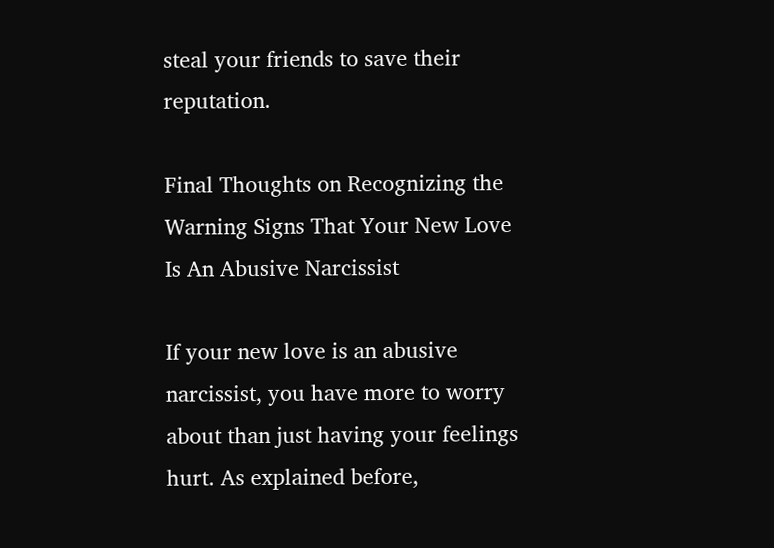steal your friends to save their reputation.

Final Thoughts on Recognizing the Warning Signs That Your New Love Is An Abusive Narcissist

If your new love is an abusive narcissist, you have more to worry about than just having your feelings hurt. As explained before,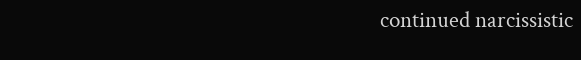continued narcissistic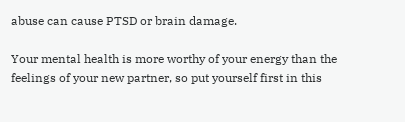abuse can cause PTSD or brain damage.

Your mental health is more worthy of your energy than the feelings of your new partner, so put yourself first in this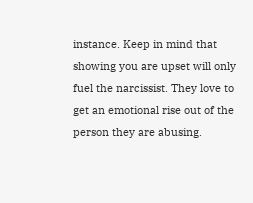instance. Keep in mind that showing you are upset will only fuel the narcissist. They love to get an emotional rise out of the person they are abusing.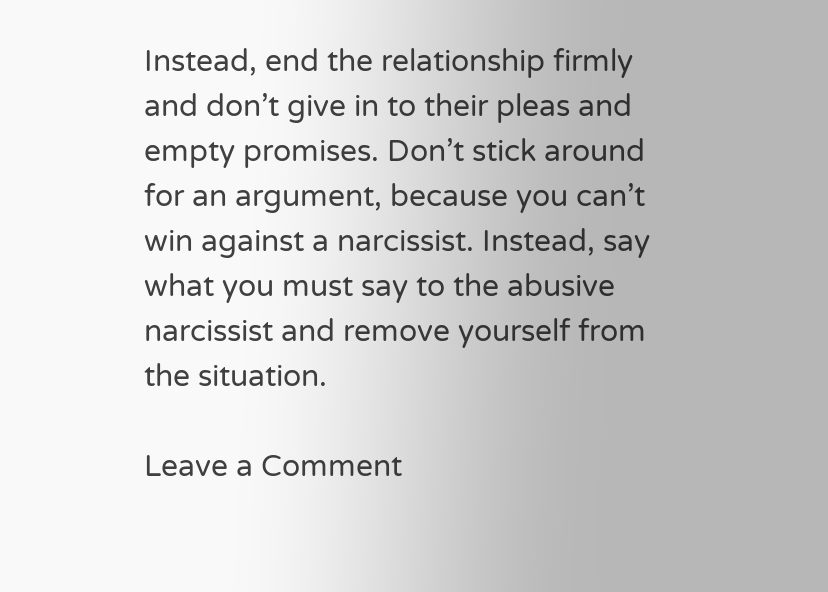Instead, end the relationship firmly and don’t give in to their pleas and empty promises. Don’t stick around for an argument, because you can’t win against a narcissist. Instead, say what you must say to the abusive narcissist and remove yourself from the situation.

Leave a Comment